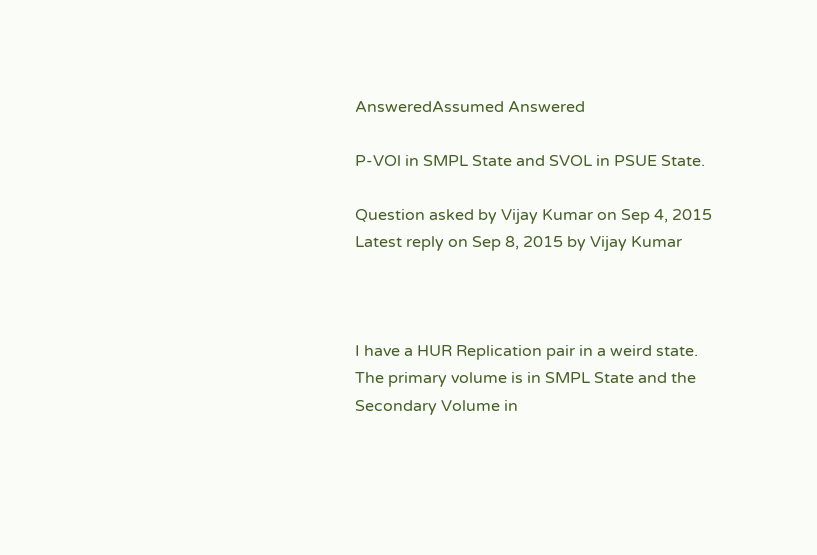AnsweredAssumed Answered

P-VOl in SMPL State and SVOL in PSUE State.

Question asked by Vijay Kumar on Sep 4, 2015
Latest reply on Sep 8, 2015 by Vijay Kumar



I have a HUR Replication pair in a weird state. The primary volume is in SMPL State and the Secondary Volume in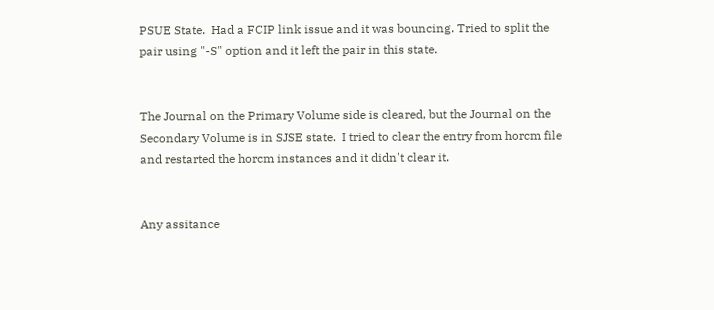PSUE State.  Had a FCIP link issue and it was bouncing. Tried to split the pair using "-S" option and it left the pair in this state.


The Journal on the Primary Volume side is cleared, but the Journal on the Secondary Volume is in SJSE state.  I tried to clear the entry from horcm file and restarted the horcm instances and it didn't clear it.


Any assitance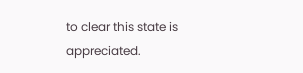to clear this state is appreciated.